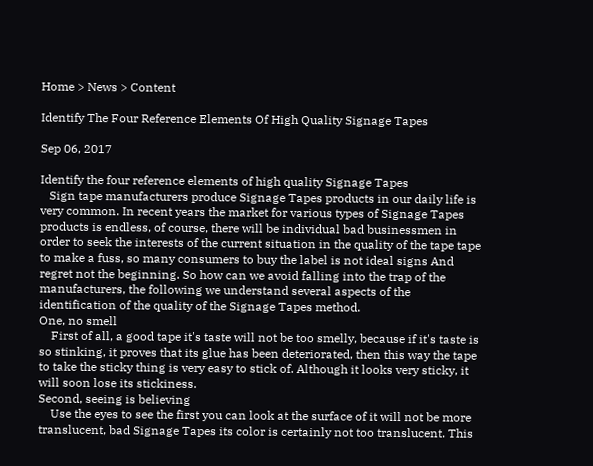Home > News > Content

Identify The Four Reference Elements Of High Quality Signage Tapes

Sep 06, 2017

Identify the four reference elements of high quality Signage Tapes
   Sign tape manufacturers produce Signage Tapes products in our daily life is very common. In recent years the market for various types of Signage Tapes products is endless, of course, there will be individual bad businessmen in order to seek the interests of the current situation in the quality of the tape tape to make a fuss, so many consumers to buy the label is not ideal signs And regret not the beginning. So how can we avoid falling into the trap of the manufacturers, the following we understand several aspects of the identification of the quality of the Signage Tapes method.
One, no smell
    First of all, a good tape it's taste will not be too smelly, because if it's taste is so stinking, it proves that its glue has been deteriorated, then this way the tape to take the sticky thing is very easy to stick of. Although it looks very sticky, it will soon lose its stickiness.
Second, seeing is believing
    Use the eyes to see the first you can look at the surface of it will not be more translucent, bad Signage Tapes its color is certainly not too translucent. This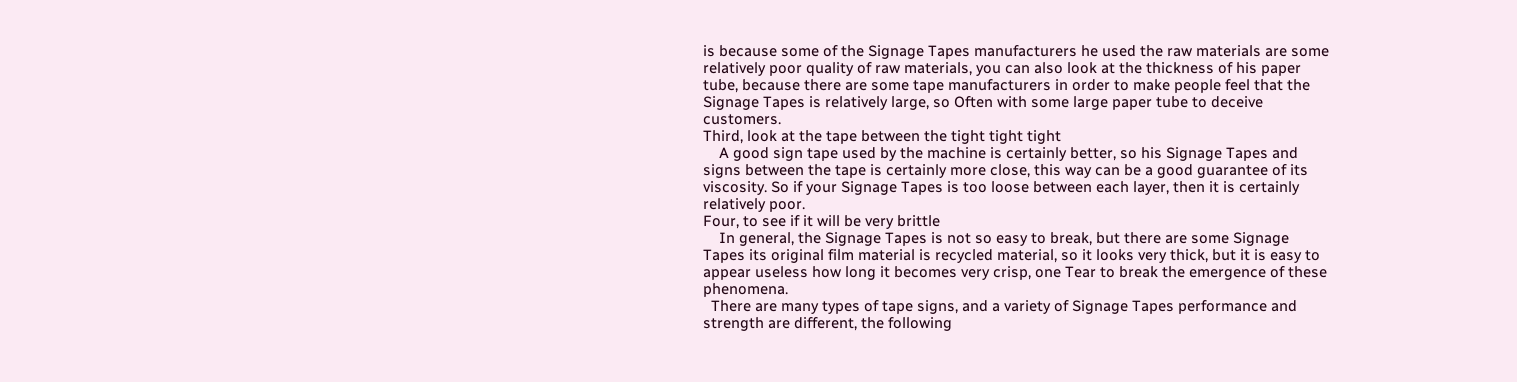is because some of the Signage Tapes manufacturers he used the raw materials are some relatively poor quality of raw materials, you can also look at the thickness of his paper tube, because there are some tape manufacturers in order to make people feel that the Signage Tapes is relatively large, so Often with some large paper tube to deceive customers.
Third, look at the tape between the tight tight tight
    A good sign tape used by the machine is certainly better, so his Signage Tapes and signs between the tape is certainly more close, this way can be a good guarantee of its viscosity. So if your Signage Tapes is too loose between each layer, then it is certainly relatively poor.
Four, to see if it will be very brittle
    In general, the Signage Tapes is not so easy to break, but there are some Signage Tapes its original film material is recycled material, so it looks very thick, but it is easy to appear useless how long it becomes very crisp, one Tear to break the emergence of these phenomena.
  There are many types of tape signs, and a variety of Signage Tapes performance and strength are different, the following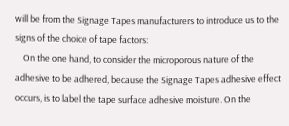will be from the Signage Tapes manufacturers to introduce us to the signs of the choice of tape factors:
    On the one hand, to consider the microporous nature of the adhesive to be adhered, because the Signage Tapes adhesive effect occurs, is to label the tape surface adhesive moisture. On the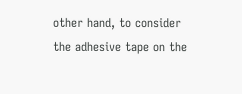other hand, to consider the adhesive tape on the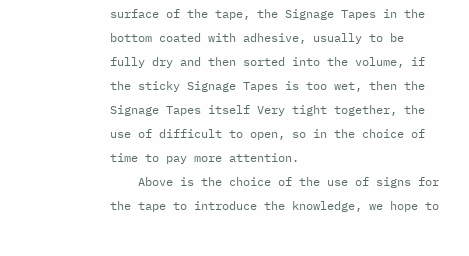surface of the tape, the Signage Tapes in the bottom coated with adhesive, usually to be fully dry and then sorted into the volume, if the sticky Signage Tapes is too wet, then the Signage Tapes itself Very tight together, the use of difficult to open, so in the choice of time to pay more attention.
    Above is the choice of the use of signs for the tape to introduce the knowledge, we hope to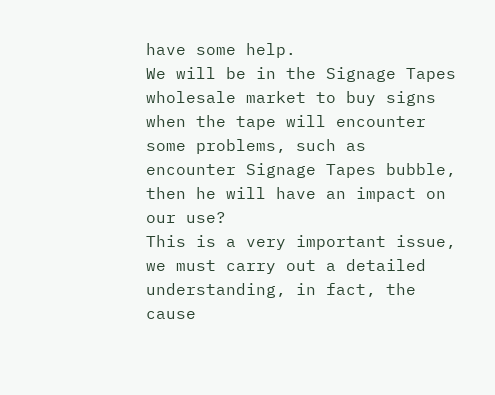have some help.
We will be in the Signage Tapes wholesale market to buy signs when the tape will encounter some problems, such as encounter Signage Tapes bubble, then he will have an impact on our use?
This is a very important issue, we must carry out a detailed understanding, in fact, the cause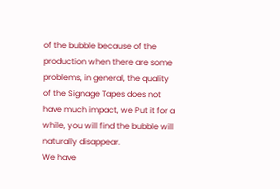of the bubble because of the production when there are some problems, in general, the quality of the Signage Tapes does not have much impact, we Put it for a while, you will find the bubble will naturally disappear.
We have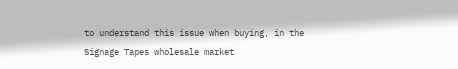to understand this issue when buying, in the Signage Tapes wholesale market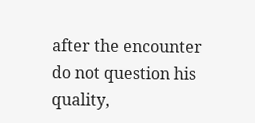after the encounter do not question his quality,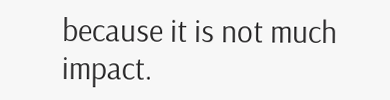because it is not much impact.